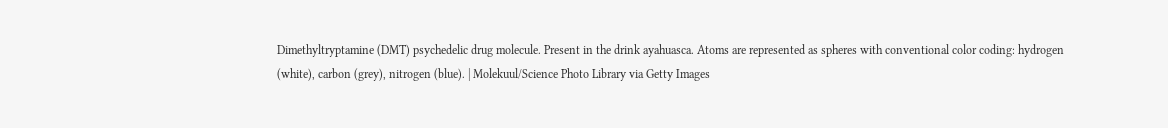Dimethyltryptamine (DMT) psychedelic drug molecule. Present in the drink ayahuasca. Atoms are represented as spheres with conventional color coding: hydrogen (white), carbon (grey), nitrogen (blue). | Molekuul/Science Photo Library via Getty Images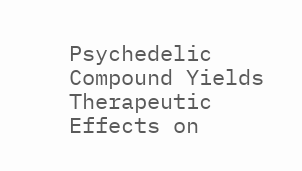Psychedelic Compound Yields Therapeutic Effects on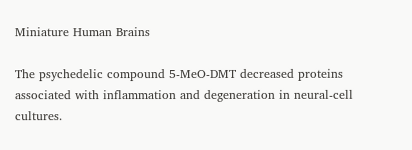Miniature Human Brains

The psychedelic compound 5-MeO-DMT decreased proteins associated with inflammation and degeneration in neural-cell cultures.